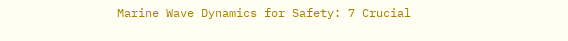Marine Wave Dynamics for Safety: 7 Crucial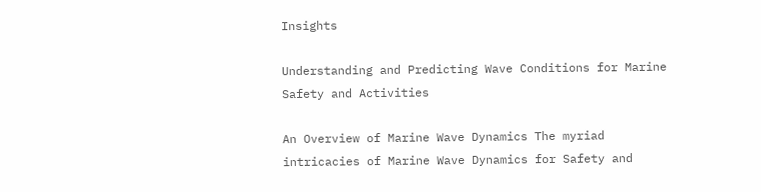Insights

Understanding and Predicting Wave Conditions for Marine Safety and Activities

An Overview of Marine Wave Dynamics The myriad intricacies of Marine Wave Dynamics for Safety and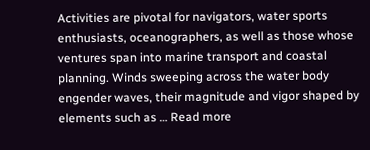Activities are pivotal for navigators, water sports enthusiasts, oceanographers, as well as those whose ventures span into marine transport and coastal planning. Winds sweeping across the water body engender waves, their magnitude and vigor shaped by elements such as … Read more